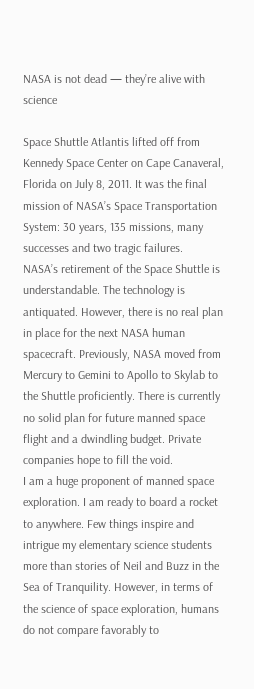NASA is not dead — they’re alive with science

Space Shuttle Atlantis lifted off from Kennedy Space Center on Cape Canaveral, Florida on July 8, 2011. It was the final mission of NASA’s Space Transportation System: 30 years, 135 missions, many successes and two tragic failures.
NASA’s retirement of the Space Shuttle is understandable. The technology is antiquated. However, there is no real plan in place for the next NASA human spacecraft. Previously, NASA moved from Mercury to Gemini to Apollo to Skylab to the Shuttle proficiently. There is currently no solid plan for future manned space flight and a dwindling budget. Private companies hope to fill the void.
I am a huge proponent of manned space exploration. I am ready to board a rocket to anywhere. Few things inspire and intrigue my elementary science students more than stories of Neil and Buzz in the Sea of Tranquility. However, in terms of the science of space exploration, humans do not compare favorably to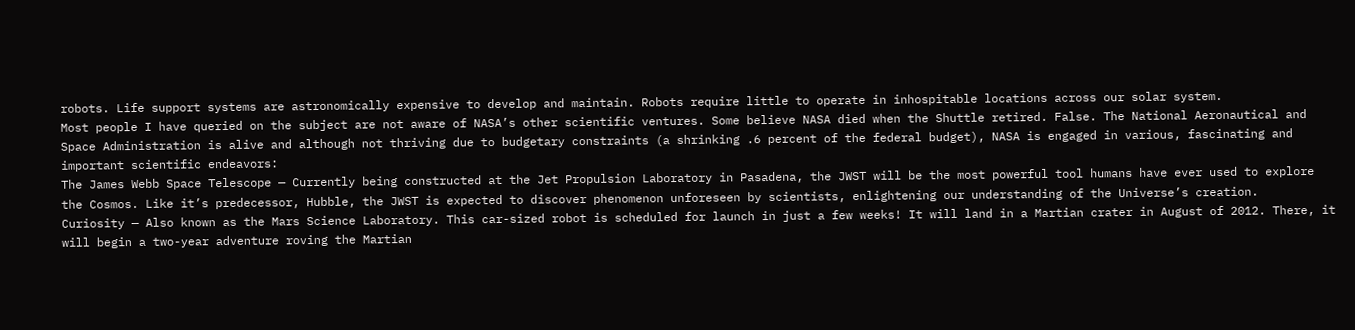robots. Life support systems are astronomically expensive to develop and maintain. Robots require little to operate in inhospitable locations across our solar system.
Most people I have queried on the subject are not aware of NASA’s other scientific ventures. Some believe NASA died when the Shuttle retired. False. The National Aeronautical and Space Administration is alive and although not thriving due to budgetary constraints (a shrinking .6 percent of the federal budget), NASA is engaged in various, fascinating and important scientific endeavors:
The James Webb Space Telescope — Currently being constructed at the Jet Propulsion Laboratory in Pasadena, the JWST will be the most powerful tool humans have ever used to explore the Cosmos. Like it’s predecessor, Hubble, the JWST is expected to discover phenomenon unforeseen by scientists, enlightening our understanding of the Universe’s creation.
Curiosity — Also known as the Mars Science Laboratory. This car-sized robot is scheduled for launch in just a few weeks! It will land in a Martian crater in August of 2012. There, it will begin a two-year adventure roving the Martian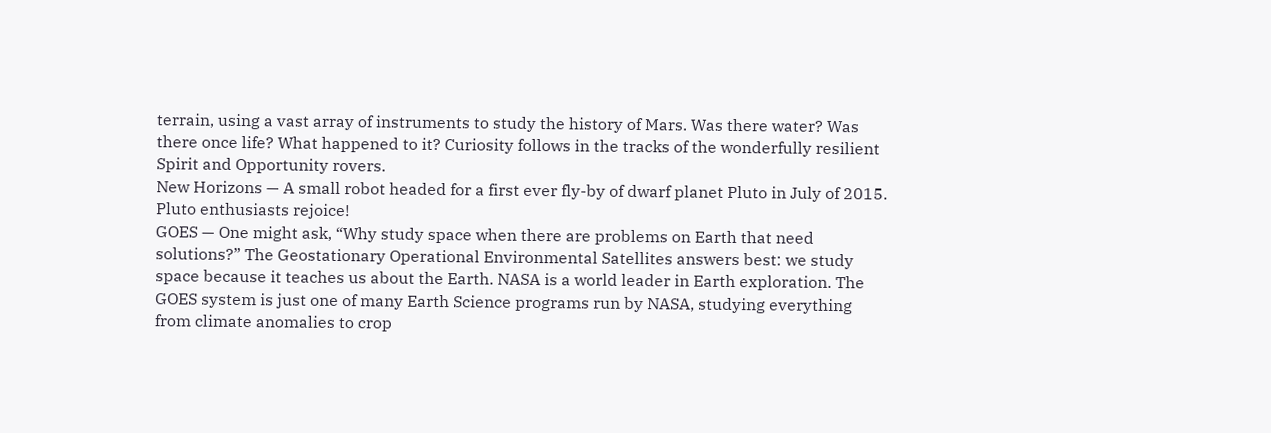terrain, using a vast array of instruments to study the history of Mars. Was there water? Was there once life? What happened to it? Curiosity follows in the tracks of the wonderfully resilient Spirit and Opportunity rovers.
New Horizons — A small robot headed for a first ever fly-by of dwarf planet Pluto in July of 2015. Pluto enthusiasts rejoice!
GOES — One might ask, “Why study space when there are problems on Earth that need solutions?” The Geostationary Operational Environmental Satellites answers best: we study space because it teaches us about the Earth. NASA is a world leader in Earth exploration. The GOES system is just one of many Earth Science programs run by NASA, studying everything from climate anomalies to crop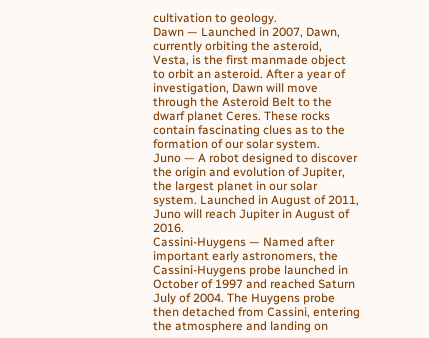cultivation to geology.
Dawn — Launched in 2007, Dawn, currently orbiting the asteroid, Vesta, is the first manmade object to orbit an asteroid. After a year of investigation, Dawn will move through the Asteroid Belt to the dwarf planet Ceres. These rocks contain fascinating clues as to the formation of our solar system.
Juno — A robot designed to discover the origin and evolution of Jupiter, the largest planet in our solar system. Launched in August of 2011, Juno will reach Jupiter in August of 2016.
Cassini-Huygens — Named after important early astronomers, the Cassini-Huygens probe launched in October of 1997 and reached Saturn July of 2004. The Huygens probe then detached from Cassini, entering the atmosphere and landing on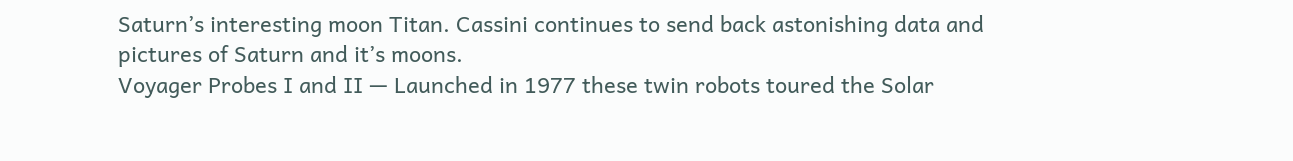Saturn’s interesting moon Titan. Cassini continues to send back astonishing data and pictures of Saturn and it’s moons.
Voyager Probes I and II — Launched in 1977 these twin robots toured the Solar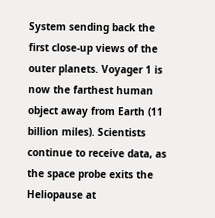System sending back the first close-up views of the outer planets. Voyager 1 is now the farthest human object away from Earth (11 billion miles). Scientists continue to receive data, as the space probe exits the Heliopause at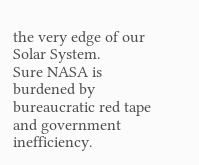the very edge of our Solar System.
Sure NASA is burdened by bureaucratic red tape and government inefficiency.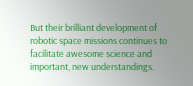But their brilliant development of robotic space missions continues to facilitate awesome science and important, new understandings.